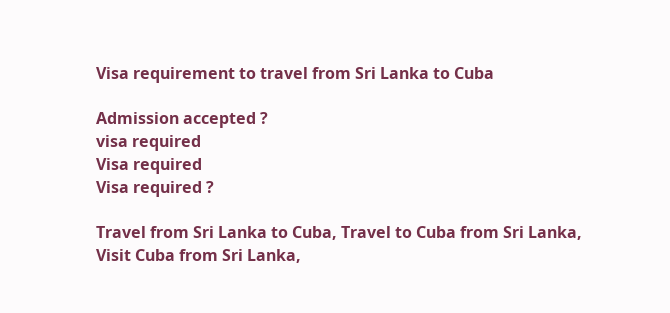Visa requirement to travel from Sri Lanka to Cuba

Admission accepted ?
visa required
Visa required
Visa required ?

Travel from Sri Lanka to Cuba, Travel to Cuba from Sri Lanka, Visit Cuba from Sri Lanka,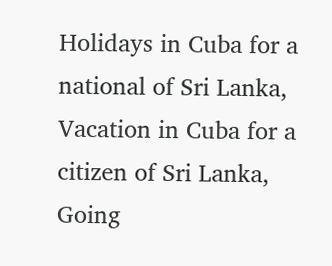Holidays in Cuba for a national of Sri Lanka, Vacation in Cuba for a citizen of Sri Lanka, Going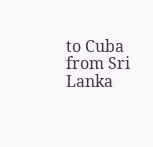to Cuba from Sri Lanka